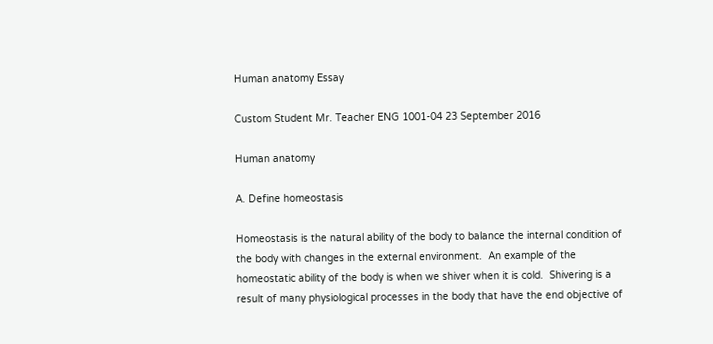Human anatomy Essay

Custom Student Mr. Teacher ENG 1001-04 23 September 2016

Human anatomy

A. Define homeostasis

Homeostasis is the natural ability of the body to balance the internal condition of the body with changes in the external environment.  An example of the homeostatic ability of the body is when we shiver when it is cold.  Shivering is a result of many physiological processes in the body that have the end objective of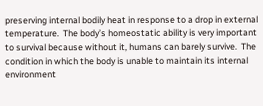preserving internal bodily heat in response to a drop in external temperature.  The body’s homeostatic ability is very important to survival because without it, humans can barely survive.  The condition in which the body is unable to maintain its internal environment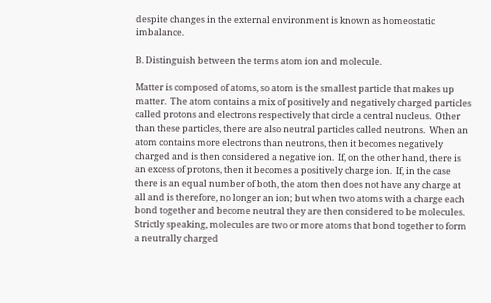despite changes in the external environment is known as homeostatic imbalance.

B. Distinguish between the terms atom ion and molecule.

Matter is composed of atoms, so atom is the smallest particle that makes up matter.  The atom contains a mix of positively and negatively charged particles called protons and electrons respectively that circle a central nucleus.  Other than these particles, there are also neutral particles called neutrons.  When an atom contains more electrons than neutrons, then it becomes negatively charged and is then considered a negative ion.  If, on the other hand, there is an excess of protons, then it becomes a positively charge ion.  If, in the case there is an equal number of both, the atom then does not have any charge at all and is therefore, no longer an ion; but when two atoms with a charge each bond together and become neutral they are then considered to be molecules.  Strictly speaking, molecules are two or more atoms that bond together to form a neutrally charged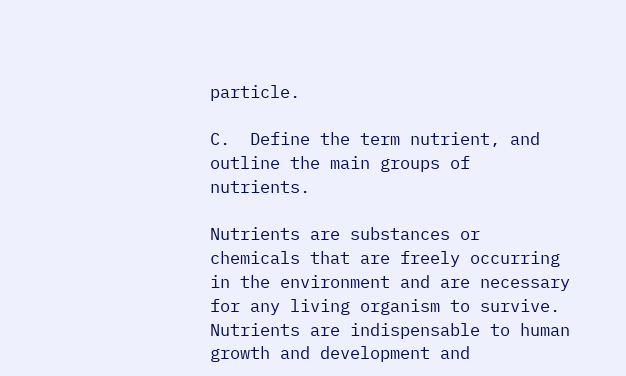particle.

C.  Define the term nutrient, and outline the main groups of nutrients.

Nutrients are substances or chemicals that are freely occurring in the environment and are necessary for any living organism to survive.  Nutrients are indispensable to human growth and development and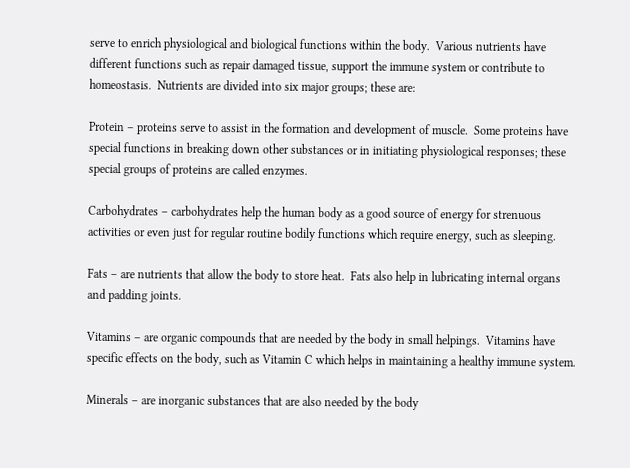serve to enrich physiological and biological functions within the body.  Various nutrients have different functions such as repair damaged tissue, support the immune system or contribute to homeostasis.  Nutrients are divided into six major groups; these are:

Protein – proteins serve to assist in the formation and development of muscle.  Some proteins have special functions in breaking down other substances or in initiating physiological responses; these special groups of proteins are called enzymes.

Carbohydrates – carbohydrates help the human body as a good source of energy for strenuous activities or even just for regular routine bodily functions which require energy, such as sleeping.

Fats – are nutrients that allow the body to store heat.  Fats also help in lubricating internal organs and padding joints.

Vitamins – are organic compounds that are needed by the body in small helpings.  Vitamins have specific effects on the body, such as Vitamin C which helps in maintaining a healthy immune system.

Minerals – are inorganic substances that are also needed by the body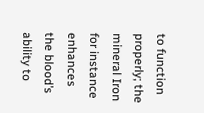to function properly; the mineral Iron for instance enhances the blood’s ability to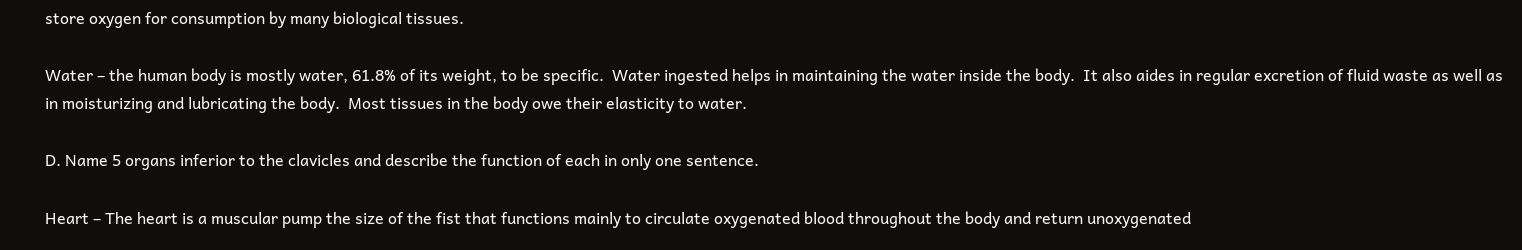store oxygen for consumption by many biological tissues.

Water – the human body is mostly water, 61.8% of its weight, to be specific.  Water ingested helps in maintaining the water inside the body.  It also aides in regular excretion of fluid waste as well as in moisturizing and lubricating the body.  Most tissues in the body owe their elasticity to water.

D. Name 5 organs inferior to the clavicles and describe the function of each in only one sentence.

Heart – The heart is a muscular pump the size of the fist that functions mainly to circulate oxygenated blood throughout the body and return unoxygenated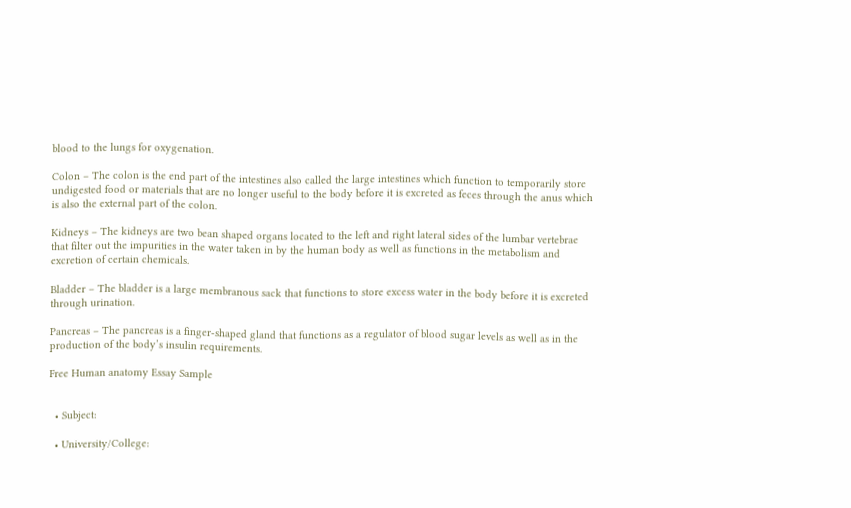blood to the lungs for oxygenation.

Colon – The colon is the end part of the intestines also called the large intestines which function to temporarily store undigested food or materials that are no longer useful to the body before it is excreted as feces through the anus which is also the external part of the colon.

Kidneys – The kidneys are two bean shaped organs located to the left and right lateral sides of the lumbar vertebrae that filter out the impurities in the water taken in by the human body as well as functions in the metabolism and excretion of certain chemicals.

Bladder – The bladder is a large membranous sack that functions to store excess water in the body before it is excreted through urination.

Pancreas – The pancreas is a finger-shaped gland that functions as a regulator of blood sugar levels as well as in the production of the body’s insulin requirements.

Free Human anatomy Essay Sample


  • Subject:

  • University/College: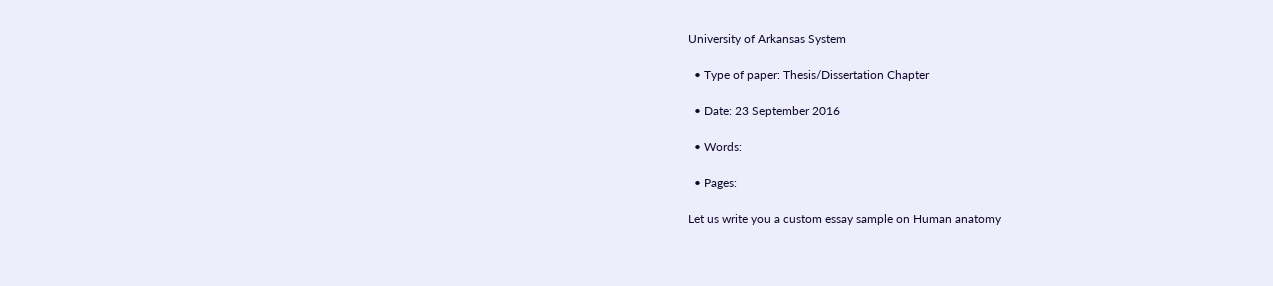University of Arkansas System

  • Type of paper: Thesis/Dissertation Chapter

  • Date: 23 September 2016

  • Words:

  • Pages:

Let us write you a custom essay sample on Human anatomy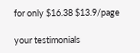for only $16.38 $13.9/page

your testimonials